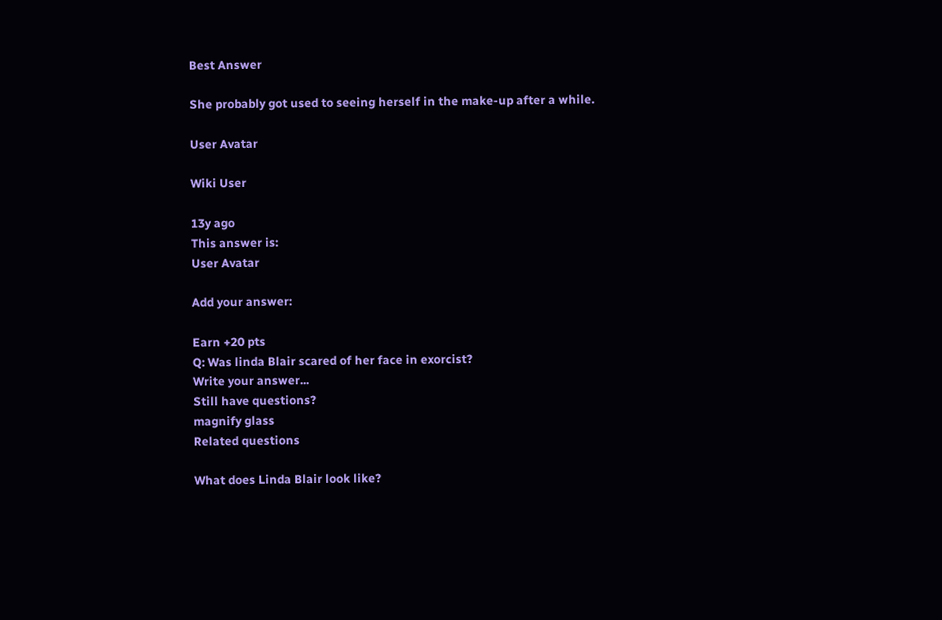Best Answer

She probably got used to seeing herself in the make-up after a while.

User Avatar

Wiki User

13y ago
This answer is:
User Avatar

Add your answer:

Earn +20 pts
Q: Was linda Blair scared of her face in exorcist?
Write your answer...
Still have questions?
magnify glass
Related questions

What does Linda Blair look like?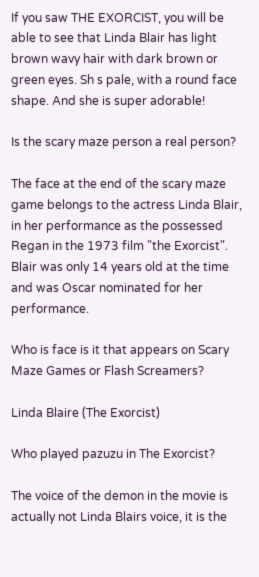If you saw THE EXORCIST, you will be able to see that Linda Blair has light brown wavy hair with dark brown or green eyes. Sh s pale, with a round face shape. And she is super adorable!

Is the scary maze person a real person?

The face at the end of the scary maze game belongs to the actress Linda Blair, in her performance as the possessed Regan in the 1973 film "the Exorcist". Blair was only 14 years old at the time and was Oscar nominated for her performance.

Who is face is it that appears on Scary Maze Games or Flash Screamers?

Linda Blaire (The Exorcist)

Who played pazuzu in The Exorcist?

The voice of the demon in the movie is actually not Linda Blairs voice, it is the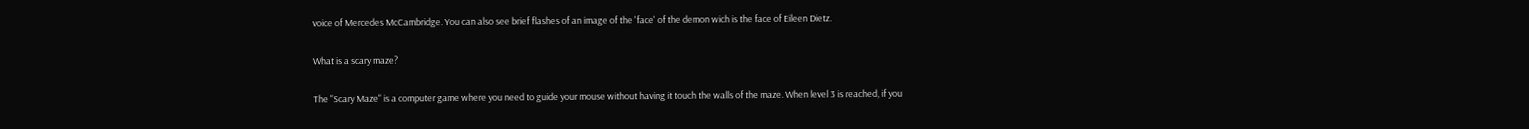voice of Mercedes McCambridge. You can also see brief flashes of an image of the 'face' of the demon wich is the face of Eileen Dietz.

What is a scary maze?

The "Scary Maze" is a computer game where you need to guide your mouse without having it touch the walls of the maze. When level 3 is reached, if you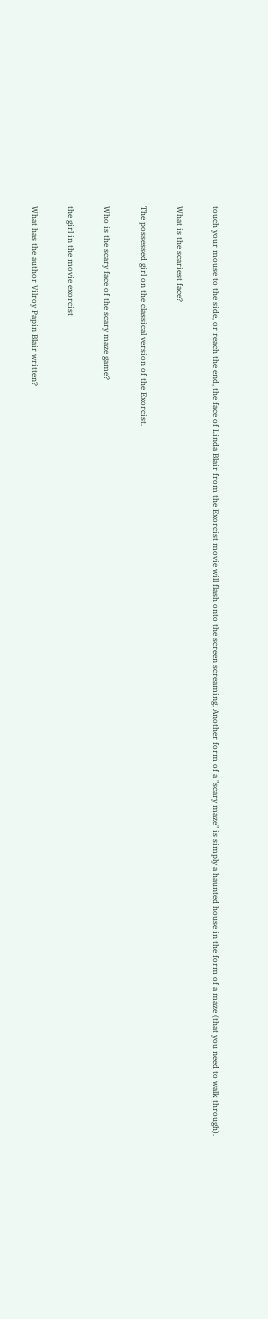touch your mouse to the side, or reach the end, the face of Linda Blair from the Exorcist movie will flash onto the screen screaming. Another form of a "scary maze" is simply a haunted house in the form of a maze (that you need to walk through).

What is the scariest face?

The possessed girl on the classical version of the Exorcist.

Who is the scary face of the scary maze game?

the girl in the movie exorcist

What has the author Vilroy Papin Blair written?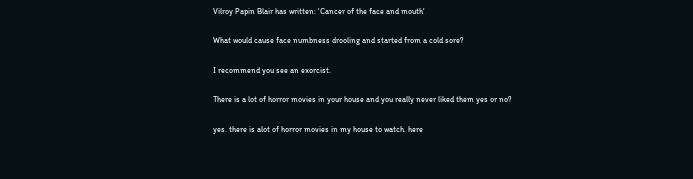Vilroy Papin Blair has written: 'Cancer of the face and mouth'

What would cause face numbness drooling and started from a cold sore?

I recommend you see an exorcist.

There is a lot of horror movies in your house and you really never liked them yes or no?

yes. there is alot of horror movies in my house to watch. here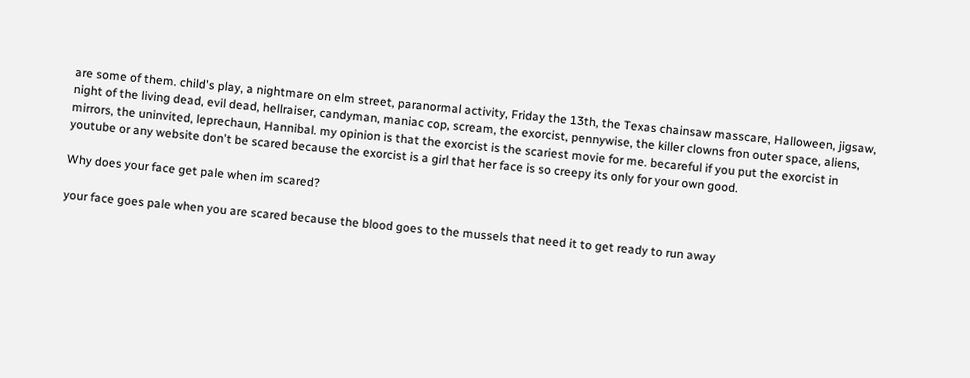are some of them. child's play, a nightmare on elm street, paranormal activity, Friday the 13th, the Texas chainsaw masscare, Halloween, jigsaw, night of the living dead, evil dead, hellraiser, candyman, maniac cop, scream, the exorcist, pennywise, the killer clowns fron outer space, aliens, mirrors, the uninvited, leprechaun, Hannibal. my opinion is that the exorcist is the scariest movie for me. becareful if you put the exorcist in youtube or any website don't be scared because the exorcist is a girl that her face is so creepy its only for your own good.

Why does your face get pale when im scared?

your face goes pale when you are scared because the blood goes to the mussels that need it to get ready to run away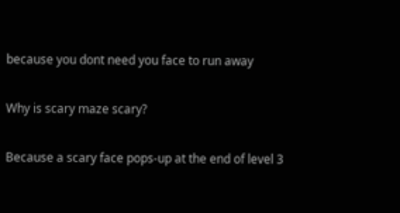because you dont need you face to run away

Why is scary maze scary?

Because a scary face pops-up at the end of level 3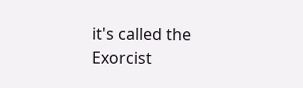it's called the Exorcist